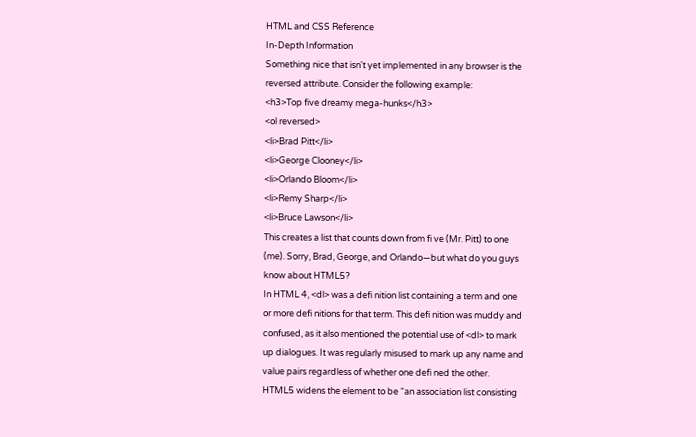HTML and CSS Reference
In-Depth Information
Something nice that isn't yet implemented in any browser is the
reversed attribute. Consider the following example:
<h3>Top five dreamy mega-hunks</h3>
<ol reversed>
<li>Brad Pitt</li>
<li>George Clooney</li>
<li>Orlando Bloom</li>
<li>Remy Sharp</li>
<li>Bruce Lawson</li>
This creates a list that counts down from fi ve (Mr. Pitt) to one
(me). Sorry, Brad, George, and Orlando—but what do you guys
know about HTML5?
In HTML 4, <dl> was a defi nition list containing a term and one
or more defi nitions for that term. This defi nition was muddy and
confused, as it also mentioned the potential use of <dl> to mark
up dialogues. It was regularly misused to mark up any name and
value pairs regardless of whether one defi ned the other.
HTML5 widens the element to be “an association list consisting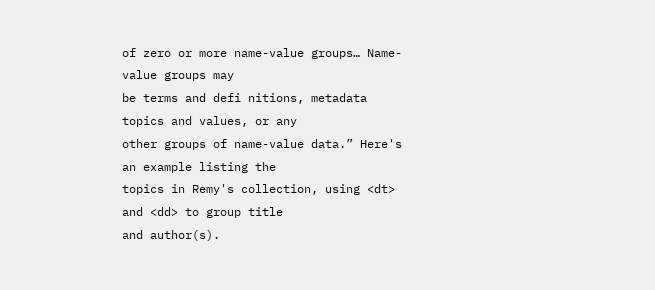of zero or more name-value groups… Name-value groups may
be terms and defi nitions, metadata topics and values, or any
other groups of name-value data.” Here's an example listing the
topics in Remy's collection, using <dt> and <dd> to group title
and author(s).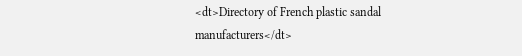<dt>Directory of French plastic sandal manufacturers</dt>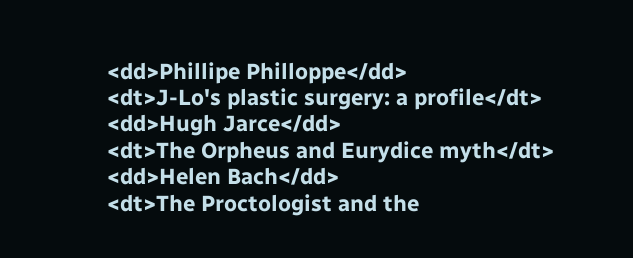<dd>Phillipe Philloppe</dd>
<dt>J-Lo's plastic surgery: a profile</dt>
<dd>Hugh Jarce</dd>
<dt>The Orpheus and Eurydice myth</dt>
<dd>Helen Bach</dd>
<dt>The Proctologist and the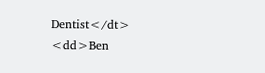Dentist</dt>
<dd>Ben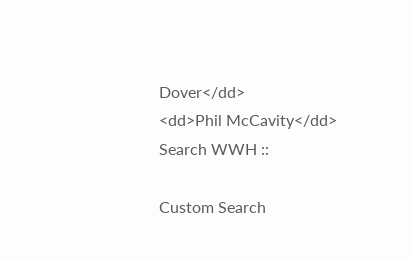Dover</dd>
<dd>Phil McCavity</dd>
Search WWH ::

Custom Search